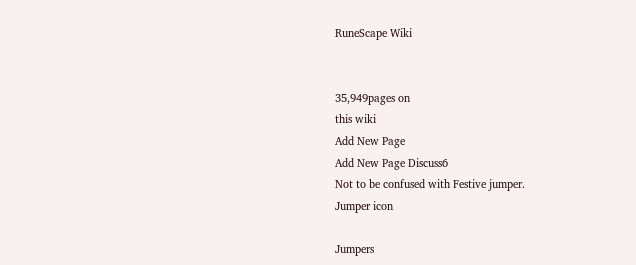RuneScape Wiki


35,949pages on
this wiki
Add New Page
Add New Page Discuss6
Not to be confused with Festive jumper.
Jumper icon

Jumpers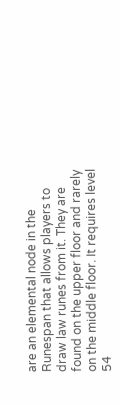are an elemental node in the Runespan that allows players to draw law runes from it. They are found on the upper floor and rarely on the middle floor. It requires level 54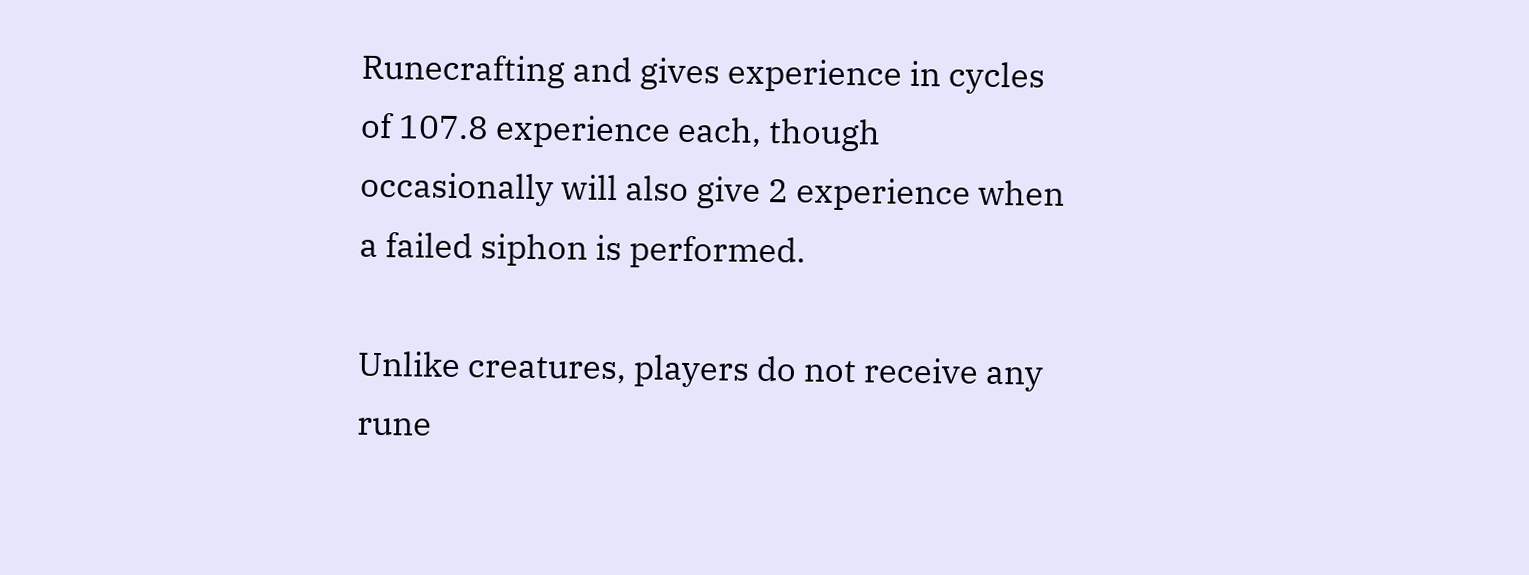Runecrafting and gives experience in cycles of 107.8 experience each, though occasionally will also give 2 experience when a failed siphon is performed.

Unlike creatures, players do not receive any rune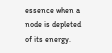essence when a node is depleted of its energy.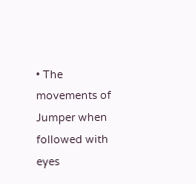• The movements of Jumper when followed with eyes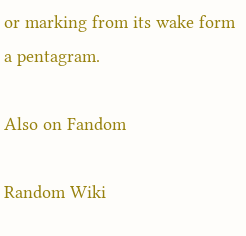or marking from its wake form a pentagram.

Also on Fandom

Random Wiki